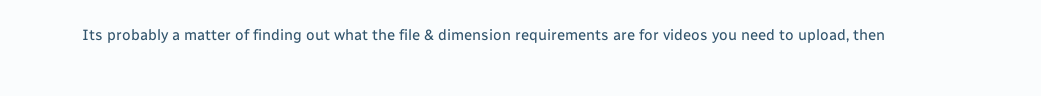Its probably a matter of finding out what the file & dimension requirements are for videos you need to upload, then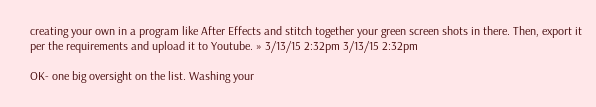creating your own in a program like After Effects and stitch together your green screen shots in there. Then, export it per the requirements and upload it to Youtube. » 3/13/15 2:32pm 3/13/15 2:32pm

OK- one big oversight on the list. Washing your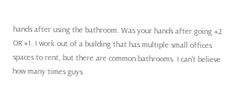hands after using the bathroom. Was your hands after going #2 OR #1. I work out of a building that has multiple small offices spaces to rent, but there are common bathrooms. I can't believe how many times guys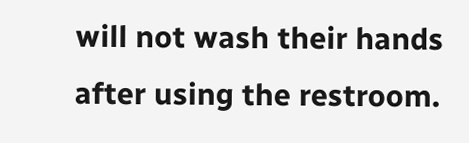will not wash their hands after using the restroom.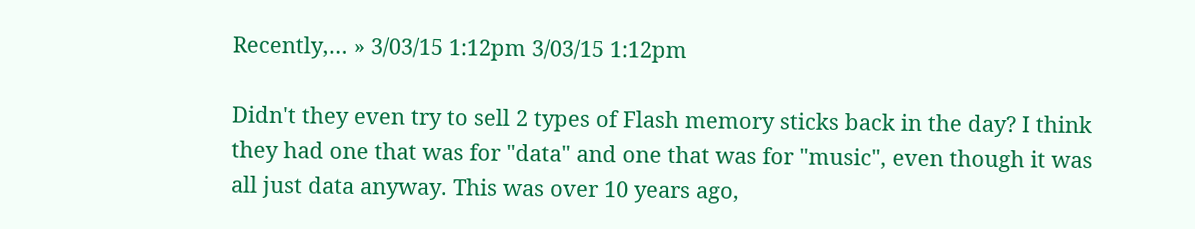Recently,… » 3/03/15 1:12pm 3/03/15 1:12pm

Didn't they even try to sell 2 types of Flash memory sticks back in the day? I think they had one that was for "data" and one that was for "music", even though it was all just data anyway. This was over 10 years ago,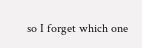so I forget which one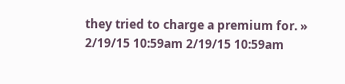they tried to charge a premium for. » 2/19/15 10:59am 2/19/15 10:59am